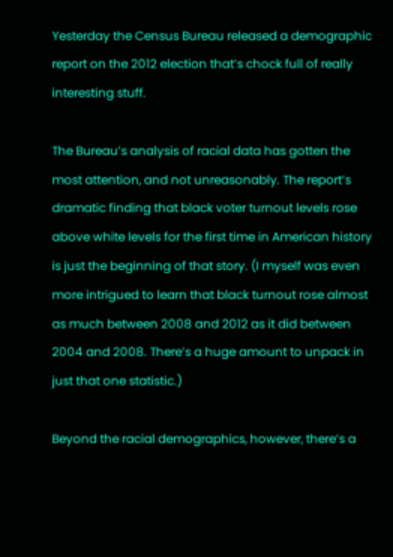Yesterday the Census Bureau released a demographic report on the 2012 election that’s chock full of really interesting stuff.

The Bureau’s analysis of racial data has gotten the most attention, and not unreasonably. The report’s dramatic finding that black voter turnout levels rose above white levels for the first time in American history is just the beginning of that story. (I myself was even more intrigued to learn that black turnout rose almost as much between 2008 and 2012 as it did between 2004 and 2008. There’s a huge amount to unpack in just that one statistic.)

Beyond the racial demographics, however, there’s a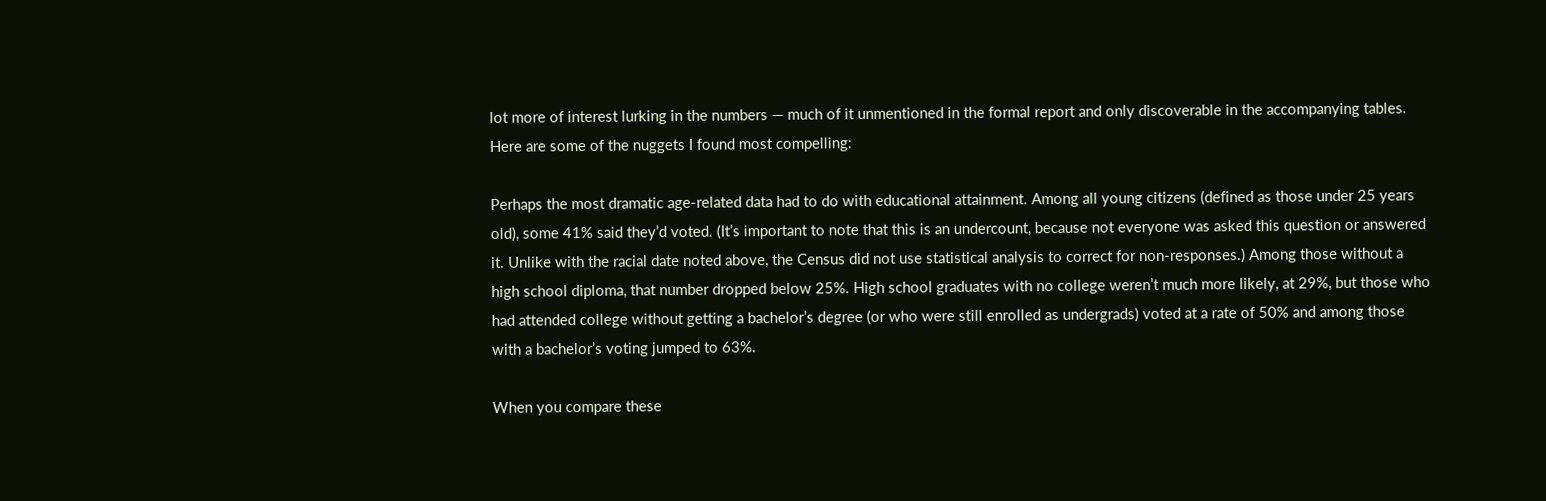lot more of interest lurking in the numbers — much of it unmentioned in the formal report and only discoverable in the accompanying tables. Here are some of the nuggets I found most compelling:

Perhaps the most dramatic age-related data had to do with educational attainment. Among all young citizens (defined as those under 25 years old), some 41% said they’d voted. (It’s important to note that this is an undercount, because not everyone was asked this question or answered it. Unlike with the racial date noted above, the Census did not use statistical analysis to correct for non-responses.) Among those without a high school diploma, that number dropped below 25%. High school graduates with no college weren’t much more likely, at 29%, but those who had attended college without getting a bachelor’s degree (or who were still enrolled as undergrads) voted at a rate of 50% and among those with a bachelor’s voting jumped to 63%.

When you compare these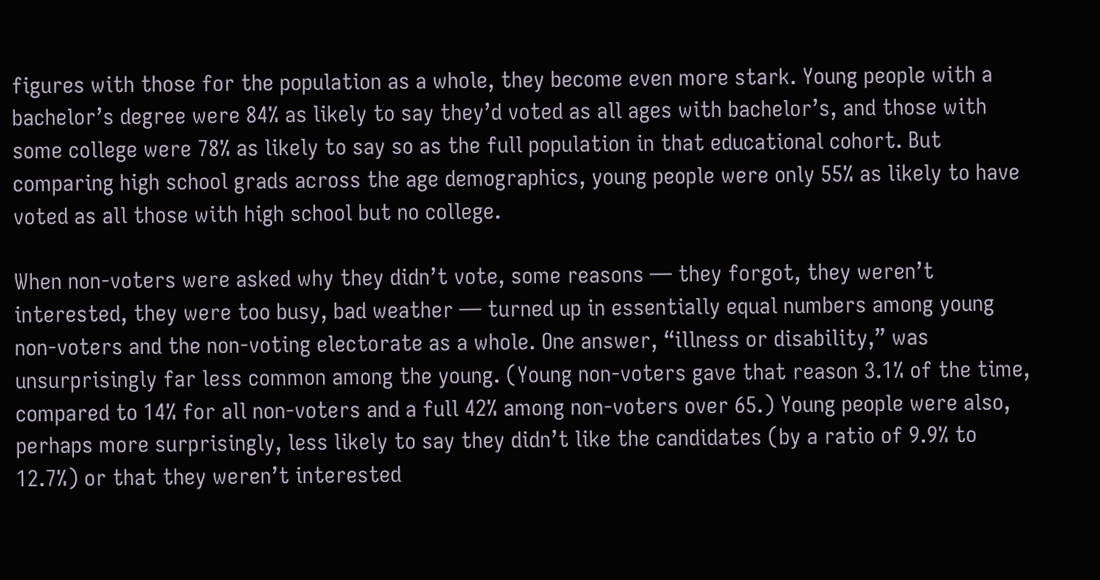figures with those for the population as a whole, they become even more stark. Young people with a bachelor’s degree were 84% as likely to say they’d voted as all ages with bachelor’s, and those with some college were 78% as likely to say so as the full population in that educational cohort. But comparing high school grads across the age demographics, young people were only 55% as likely to have voted as all those with high school but no college.

When non-voters were asked why they didn’t vote, some reasons — they forgot, they weren’t interested, they were too busy, bad weather — turned up in essentially equal numbers among young non-voters and the non-voting electorate as a whole. One answer, “illness or disability,” was unsurprisingly far less common among the young. (Young non-voters gave that reason 3.1% of the time, compared to 14% for all non-voters and a full 42% among non-voters over 65.) Young people were also, perhaps more surprisingly, less likely to say they didn’t like the candidates (by a ratio of 9.9% to 12.7%) or that they weren’t interested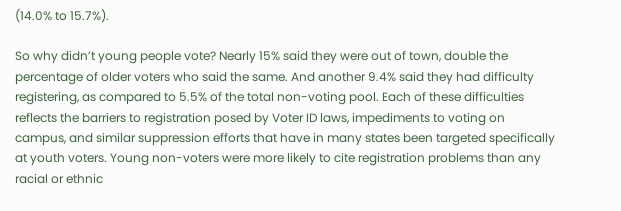(14.0% to 15.7%).

So why didn’t young people vote? Nearly 15% said they were out of town, double the percentage of older voters who said the same. And another 9.4% said they had difficulty registering, as compared to 5.5% of the total non-voting pool. Each of these difficulties reflects the barriers to registration posed by Voter ID laws, impediments to voting on campus, and similar suppression efforts that have in many states been targeted specifically at youth voters. Young non-voters were more likely to cite registration problems than any racial or ethnic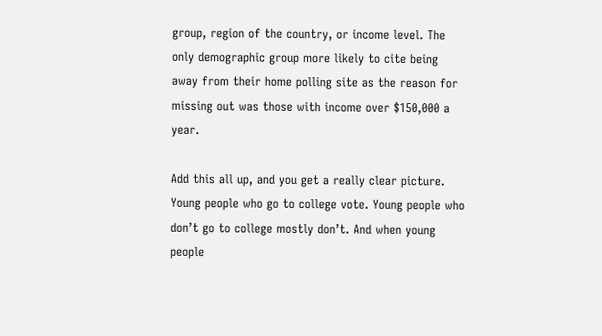group, region of the country, or income level. The only demographic group more likely to cite being away from their home polling site as the reason for missing out was those with income over $150,000 a year.

Add this all up, and you get a really clear picture. Young people who go to college vote. Young people who don’t go to college mostly don’t. And when young people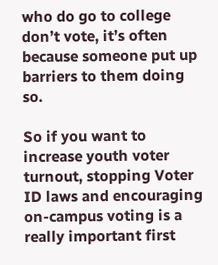who do go to college don’t vote, it’s often because someone put up barriers to them doing so.

So if you want to increase youth voter turnout, stopping Voter ID laws and encouraging on-campus voting is a really important first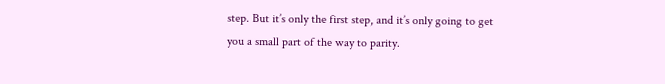step. But it’s only the first step, and it’s only going to get you a small part of the way to parity.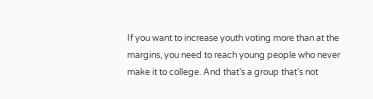If you want to increase youth voting more than at the margins, you need to reach young people who never make it to college. And that’s a group that’s not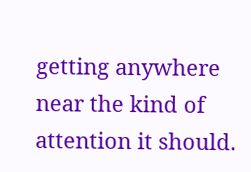getting anywhere near the kind of attention it should.